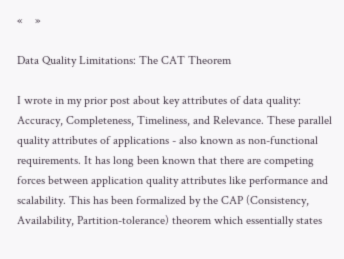«    »

Data Quality Limitations: The CAT Theorem

I wrote in my prior post about key attributes of data quality: Accuracy, Completeness, Timeliness, and Relevance. These parallel quality attributes of applications - also known as non-functional requirements. It has long been known that there are competing forces between application quality attributes like performance and scalability. This has been formalized by the CAP (Consistency, Availability, Partition-tolerance) theorem which essentially states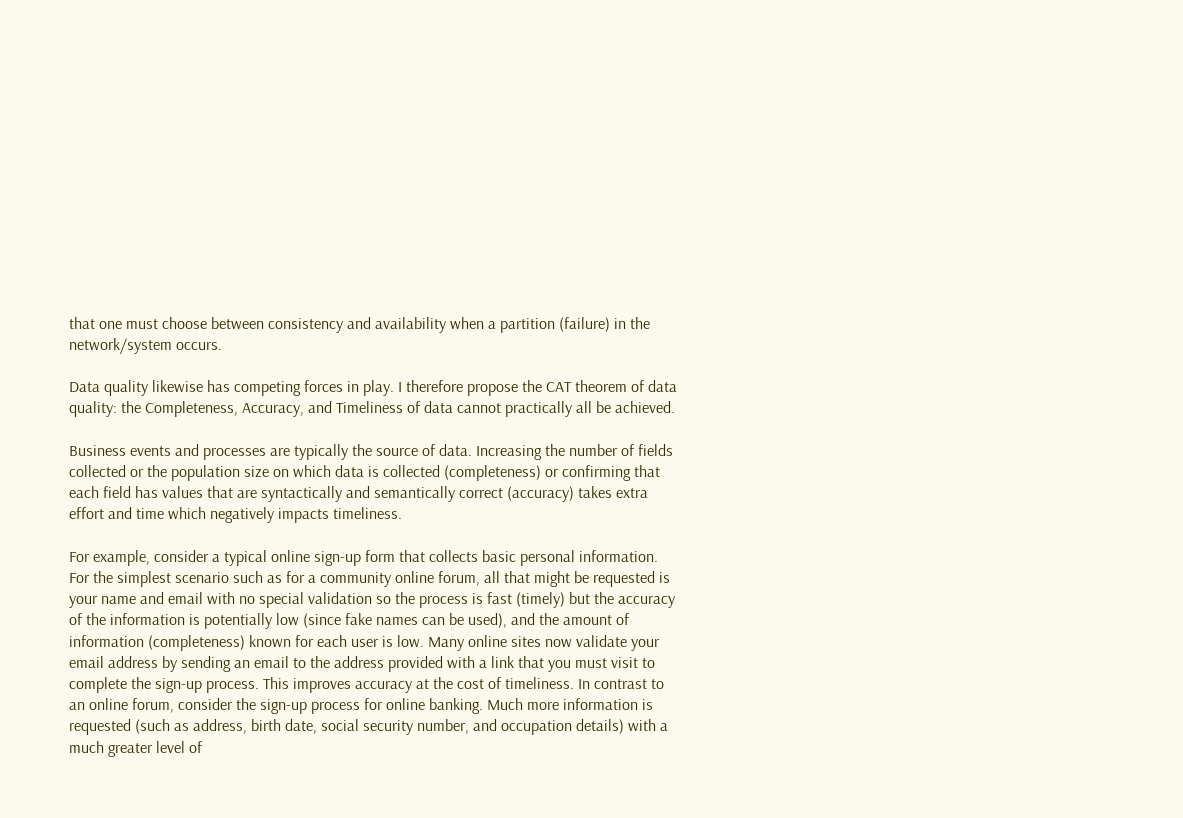that one must choose between consistency and availability when a partition (failure) in the network/system occurs.

Data quality likewise has competing forces in play. I therefore propose the CAT theorem of data quality: the Completeness, Accuracy, and Timeliness of data cannot practically all be achieved.

Business events and processes are typically the source of data. Increasing the number of fields collected or the population size on which data is collected (completeness) or confirming that each field has values that are syntactically and semantically correct (accuracy) takes extra effort and time which negatively impacts timeliness.

For example, consider a typical online sign-up form that collects basic personal information. For the simplest scenario such as for a community online forum, all that might be requested is your name and email with no special validation so the process is fast (timely) but the accuracy of the information is potentially low (since fake names can be used), and the amount of information (completeness) known for each user is low. Many online sites now validate your email address by sending an email to the address provided with a link that you must visit to complete the sign-up process. This improves accuracy at the cost of timeliness. In contrast to an online forum, consider the sign-up process for online banking. Much more information is requested (such as address, birth date, social security number, and occupation details) with a much greater level of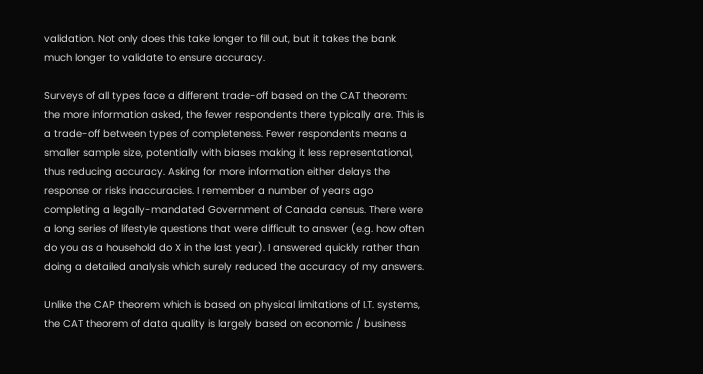validation. Not only does this take longer to fill out, but it takes the bank much longer to validate to ensure accuracy.

Surveys of all types face a different trade-off based on the CAT theorem: the more information asked, the fewer respondents there typically are. This is a trade-off between types of completeness. Fewer respondents means a smaller sample size, potentially with biases making it less representational, thus reducing accuracy. Asking for more information either delays the response or risks inaccuracies. I remember a number of years ago completing a legally-mandated Government of Canada census. There were a long series of lifestyle questions that were difficult to answer (e.g. how often do you as a household do X in the last year). I answered quickly rather than doing a detailed analysis which surely reduced the accuracy of my answers.

Unlike the CAP theorem which is based on physical limitations of I.T. systems, the CAT theorem of data quality is largely based on economic / business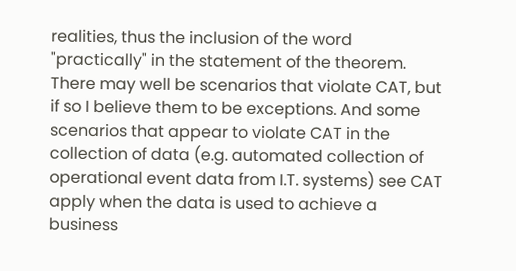realities, thus the inclusion of the word "practically" in the statement of the theorem. There may well be scenarios that violate CAT, but if so I believe them to be exceptions. And some scenarios that appear to violate CAT in the collection of data (e.g. automated collection of operational event data from I.T. systems) see CAT apply when the data is used to achieve a business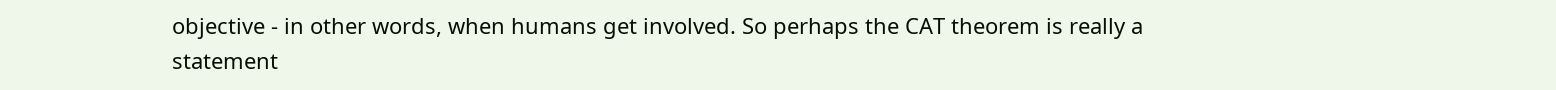objective - in other words, when humans get involved. So perhaps the CAT theorem is really a statement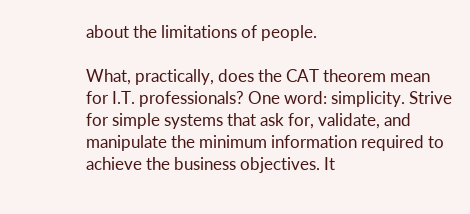about the limitations of people.

What, practically, does the CAT theorem mean for I.T. professionals? One word: simplicity. Strive for simple systems that ask for, validate, and manipulate the minimum information required to achieve the business objectives. It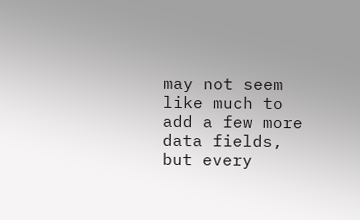may not seem like much to add a few more data fields, but every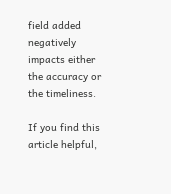field added negatively impacts either the accuracy or the timeliness.

If you find this article helpful,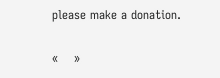please make a donation.

«    »